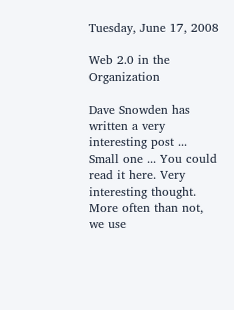Tuesday, June 17, 2008

Web 2.0 in the Organization

Dave Snowden has written a very interesting post ... Small one ... You could read it here. Very interesting thought. More often than not, we use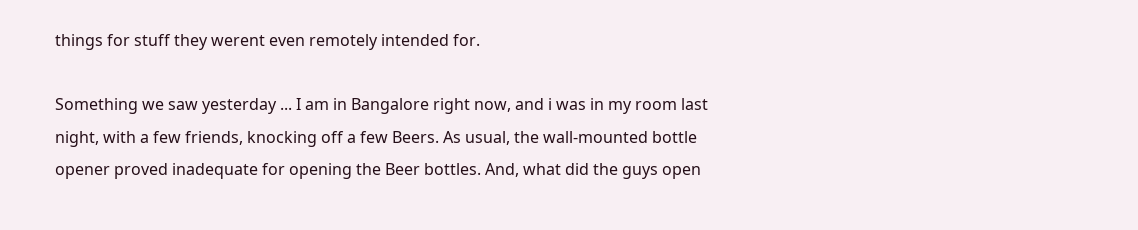things for stuff they werent even remotely intended for.

Something we saw yesterday ... I am in Bangalore right now, and i was in my room last night, with a few friends, knocking off a few Beers. As usual, the wall-mounted bottle opener proved inadequate for opening the Beer bottles. And, what did the guys open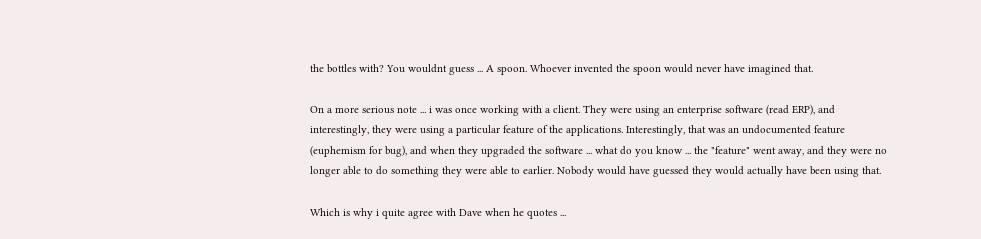the bottles with? You wouldnt guess ... A spoon. Whoever invented the spoon would never have imagined that.

On a more serious note ... i was once working with a client. They were using an enterprise software (read ERP), and interestingly, they were using a particular feature of the applications. Interestingly, that was an undocumented feature (euphemism for bug), and when they upgraded the software ... what do you know ... the "feature" went away, and they were no longer able to do something they were able to earlier. Nobody would have guessed they would actually have been using that.

Which is why i quite agree with Dave when he quotes ...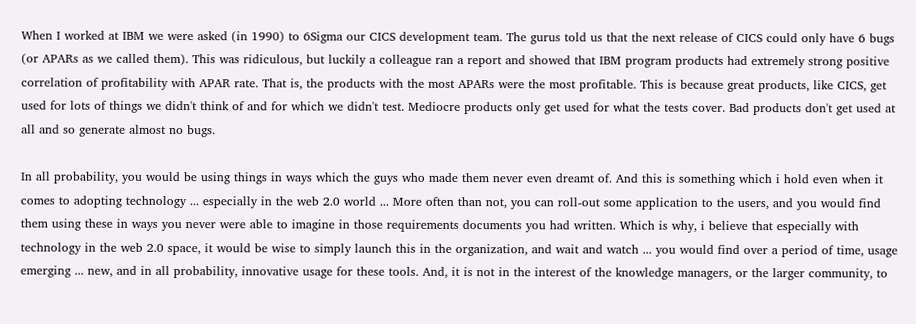When I worked at IBM we were asked (in 1990) to 6Sigma our CICS development team. The gurus told us that the next release of CICS could only have 6 bugs (or APARs as we called them). This was ridiculous, but luckily a colleague ran a report and showed that IBM program products had extremely strong positive correlation of profitability with APAR rate. That is, the products with the most APARs were the most profitable. This is because great products, like CICS, get used for lots of things we didn't think of and for which we didn't test. Mediocre products only get used for what the tests cover. Bad products don't get used at all and so generate almost no bugs.

In all probability, you would be using things in ways which the guys who made them never even dreamt of. And this is something which i hold even when it comes to adopting technology ... especially in the web 2.0 world ... More often than not, you can roll-out some application to the users, and you would find them using these in ways you never were able to imagine in those requirements documents you had written. Which is why, i believe that especially with technology in the web 2.0 space, it would be wise to simply launch this in the organization, and wait and watch ... you would find over a period of time, usage emerging ... new, and in all probability, innovative usage for these tools. And, it is not in the interest of the knowledge managers, or the larger community, to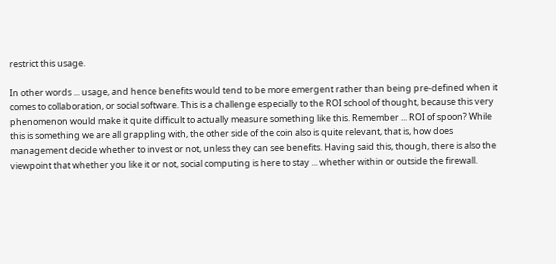restrict this usage.

In other words ... usage, and hence benefits would tend to be more emergent rather than being pre-defined when it comes to collaboration, or social software. This is a challenge especially to the ROI school of thought, because this very phenomenon would make it quite difficult to actually measure something like this. Remember ... ROI of spoon? While this is something we are all grappling with, the other side of the coin also is quite relevant, that is, how does management decide whether to invest or not, unless they can see benefits. Having said this, though, there is also the viewpoint that whether you like it or not, social computing is here to stay ... whether within or outside the firewall.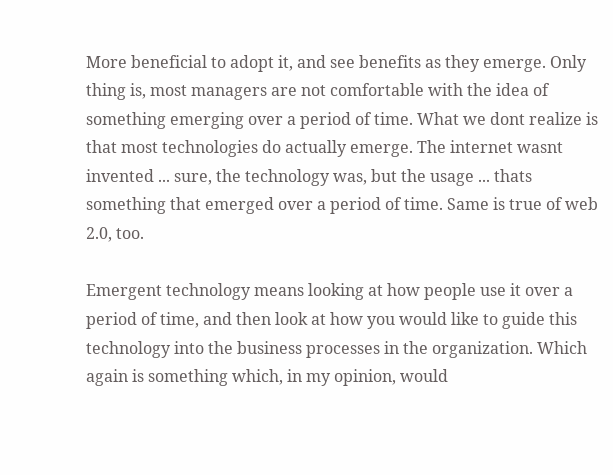More beneficial to adopt it, and see benefits as they emerge. Only thing is, most managers are not comfortable with the idea of something emerging over a period of time. What we dont realize is that most technologies do actually emerge. The internet wasnt invented ... sure, the technology was, but the usage ... thats something that emerged over a period of time. Same is true of web 2.0, too.

Emergent technology means looking at how people use it over a period of time, and then look at how you would like to guide this technology into the business processes in the organization. Which again is something which, in my opinion, would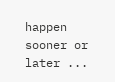happen sooner or later ...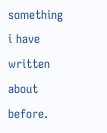something i have written about before.